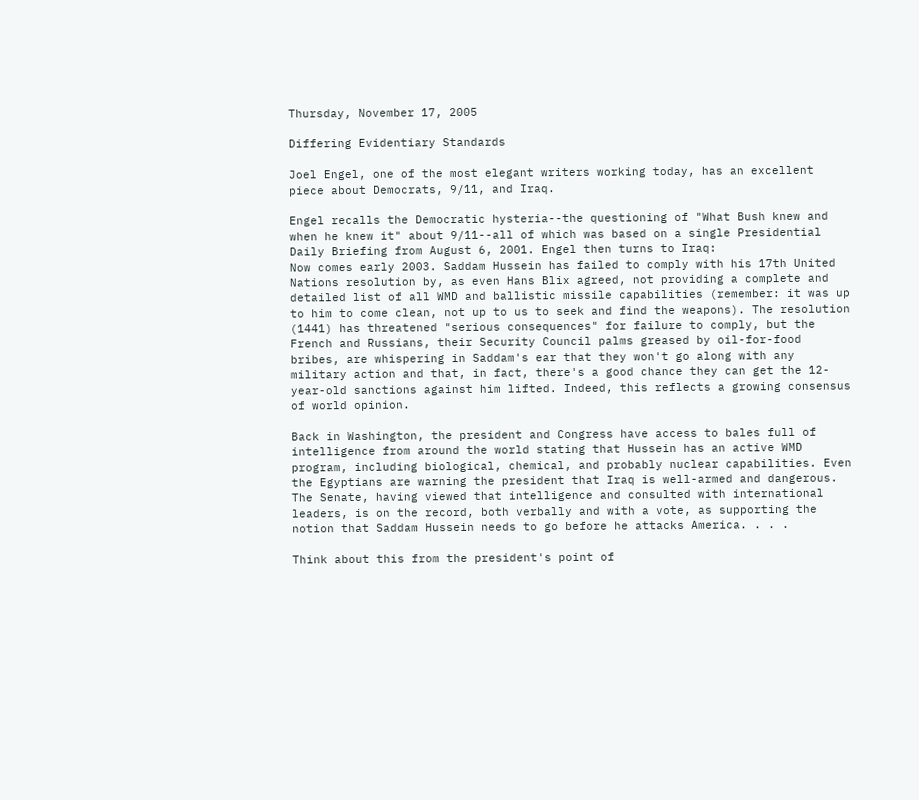Thursday, November 17, 2005

Differing Evidentiary Standards

Joel Engel, one of the most elegant writers working today, has an excellent piece about Democrats, 9/11, and Iraq.

Engel recalls the Democratic hysteria--the questioning of "What Bush knew and when he knew it" about 9/11--all of which was based on a single Presidential Daily Briefing from August 6, 2001. Engel then turns to Iraq:
Now comes early 2003. Saddam Hussein has failed to comply with his 17th United Nations resolution by, as even Hans Blix agreed, not providing a complete and detailed list of all WMD and ballistic missile capabilities (remember: it was up to him to come clean, not up to us to seek and find the weapons). The resolution (1441) has threatened "serious consequences" for failure to comply, but the French and Russians, their Security Council palms greased by oil-for-food bribes, are whispering in Saddam's ear that they won't go along with any military action and that, in fact, there's a good chance they can get the 12-year-old sanctions against him lifted. Indeed, this reflects a growing consensus of world opinion.

Back in Washington, the president and Congress have access to bales full of intelligence from around the world stating that Hussein has an active WMD program, including biological, chemical, and probably nuclear capabilities. Even the Egyptians are warning the president that Iraq is well-armed and dangerous. The Senate, having viewed that intelligence and consulted with international leaders, is on the record, both verbally and with a vote, as supporting the notion that Saddam Hussein needs to go before he attacks America. . . .

Think about this from the president's point of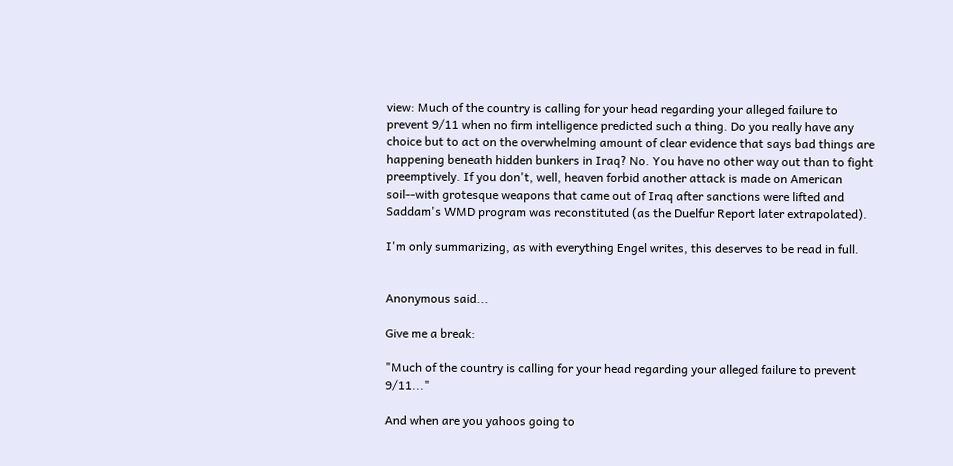view: Much of the country is calling for your head regarding your alleged failure to prevent 9/11 when no firm intelligence predicted such a thing. Do you really have any choice but to act on the overwhelming amount of clear evidence that says bad things are happening beneath hidden bunkers in Iraq? No. You have no other way out than to fight preemptively. If you don't, well, heaven forbid another attack is made on American soil--with grotesque weapons that came out of Iraq after sanctions were lifted and Saddam's WMD program was reconstituted (as the Duelfur Report later extrapolated).

I'm only summarizing, as with everything Engel writes, this deserves to be read in full.


Anonymous said...

Give me a break:

"Much of the country is calling for your head regarding your alleged failure to prevent 9/11..."

And when are you yahoos going to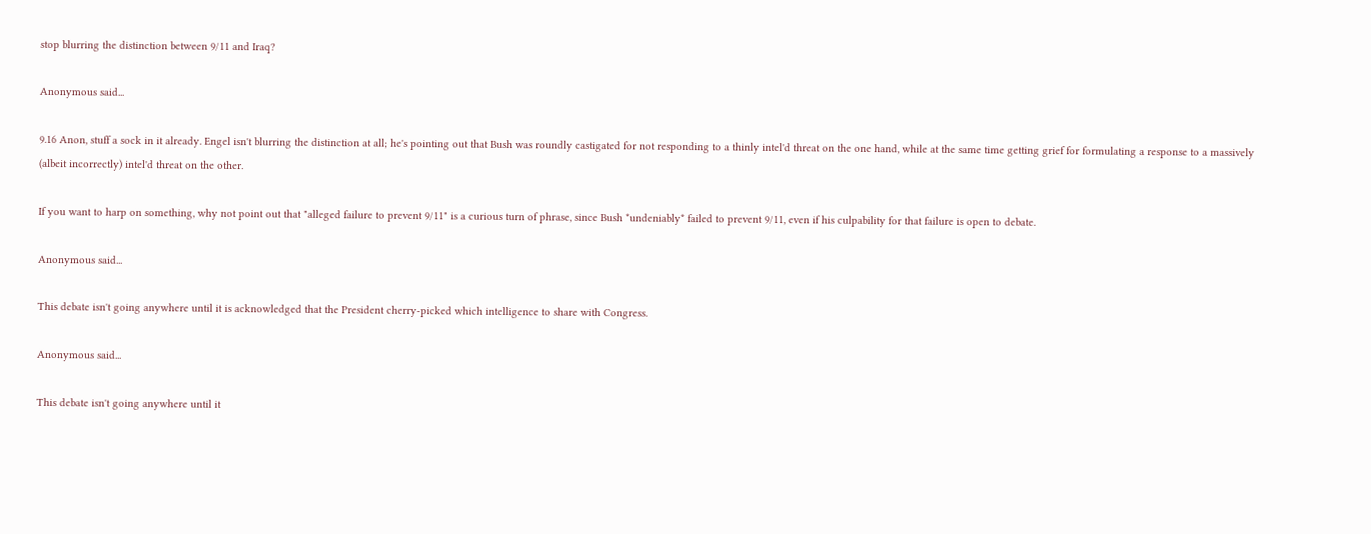stop blurring the distinction between 9/11 and Iraq?

Anonymous said...

9.16 Anon, stuff a sock in it already. Engel isn't blurring the distinction at all; he's pointing out that Bush was roundly castigated for not responding to a thinly intel'd threat on the one hand, while at the same time getting grief for formulating a response to a massively (albeit incorrectly) intel'd threat on the other.

If you want to harp on something, why not point out that "alleged failure to prevent 9/11" is a curious turn of phrase, since Bush *undeniably* failed to prevent 9/11, even if his culpability for that failure is open to debate.

Anonymous said...

This debate isn't going anywhere until it is acknowledged that the President cherry-picked which intelligence to share with Congress.

Anonymous said...

This debate isn't going anywhere until it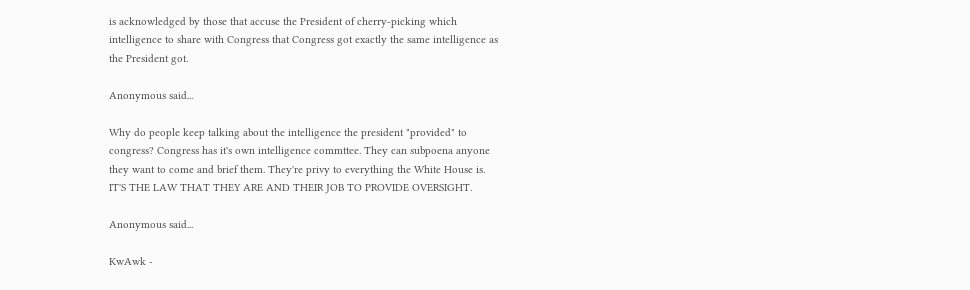is acknowledged by those that accuse the President of cherry-picking which intelligence to share with Congress that Congress got exactly the same intelligence as the President got.

Anonymous said...

Why do people keep talking about the intelligence the president "provided" to congress? Congress has it's own intelligence commttee. They can subpoena anyone they want to come and brief them. They're privy to everything the White House is. IT'S THE LAW THAT THEY ARE AND THEIR JOB TO PROVIDE OVERSIGHT.

Anonymous said...

KwAwk -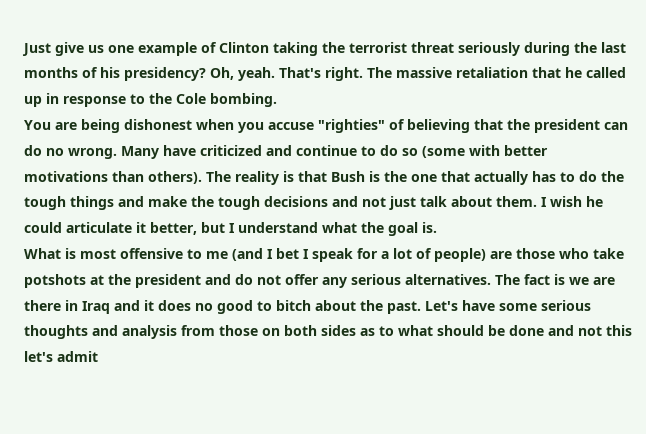Just give us one example of Clinton taking the terrorist threat seriously during the last months of his presidency? Oh, yeah. That's right. The massive retaliation that he called up in response to the Cole bombing.
You are being dishonest when you accuse "righties" of believing that the president can do no wrong. Many have criticized and continue to do so (some with better motivations than others). The reality is that Bush is the one that actually has to do the tough things and make the tough decisions and not just talk about them. I wish he could articulate it better, but I understand what the goal is.
What is most offensive to me (and I bet I speak for a lot of people) are those who take potshots at the president and do not offer any serious alternatives. The fact is we are there in Iraq and it does no good to bitch about the past. Let's have some serious thoughts and analysis from those on both sides as to what should be done and not this let's admit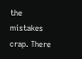the mistakes crap. There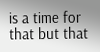is a time for that but that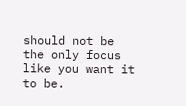should not be the only focus like you want it to be.